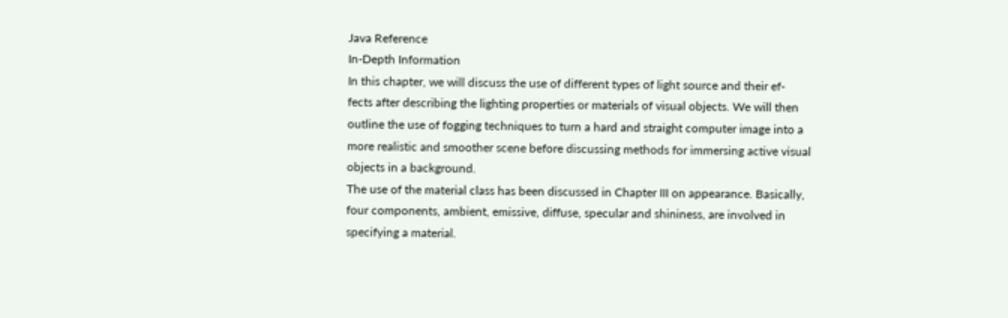Java Reference
In-Depth Information
In this chapter, we will discuss the use of different types of light source and their ef-
fects after describing the lighting properties or materials of visual objects. We will then
outline the use of fogging techniques to turn a hard and straight computer image into a
more realistic and smoother scene before discussing methods for immersing active visual
objects in a background.
The use of the material class has been discussed in Chapter III on appearance. Basically,
four components, ambient, emissive, diffuse, specular and shininess, are involved in
specifying a material.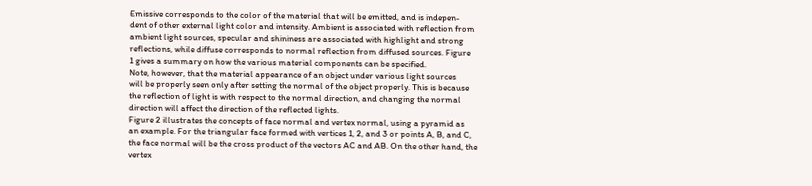Emissive corresponds to the color of the material that will be emitted, and is indepen-
dent of other external light color and intensity. Ambient is associated with reflection from
ambient light sources, specular and shininess are associated with highlight and strong
reflections, while diffuse corresponds to normal reflection from diffused sources. Figure
1 gives a summary on how the various material components can be specified.
Note, however, that the material appearance of an object under various light sources
will be properly seen only after setting the normal of the object properly. This is because
the reflection of light is with respect to the normal direction, and changing the normal
direction will affect the direction of the reflected lights.
Figure 2 illustrates the concepts of face normal and vertex normal, using a pyramid as
an example. For the triangular face formed with vertices 1, 2, and 3 or points A, B, and C,
the face normal will be the cross product of the vectors AC and AB. On the other hand, the
vertex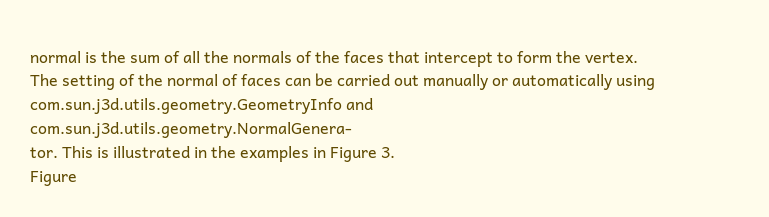normal is the sum of all the normals of the faces that intercept to form the vertex.
The setting of the normal of faces can be carried out manually or automatically using
com.sun.j3d.utils.geometry.GeometryInfo and com.sun.j3d.utils.geometry.NormalGenera-
tor. This is illustrated in the examples in Figure 3.
Figure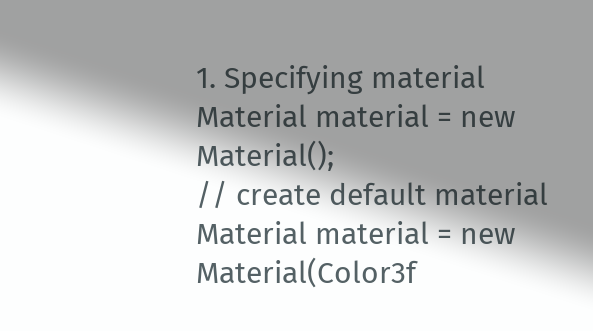1. Specifying material
Material material = new Material();
// create default material
Material material = new Material(Color3f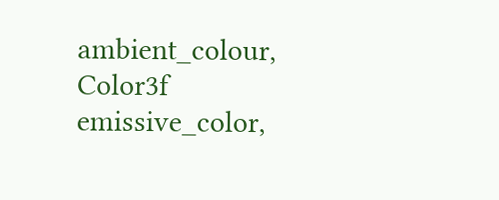ambient_colour, Color3f emissive_color,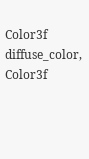Color3f diffuse_color, Color3f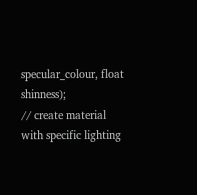specular_colour, float shinness);
// create material with specific lighting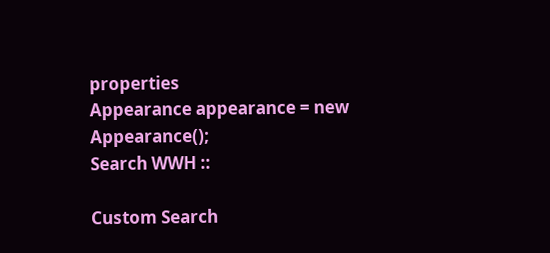properties
Appearance appearance = new Appearance();
Search WWH ::

Custom Search